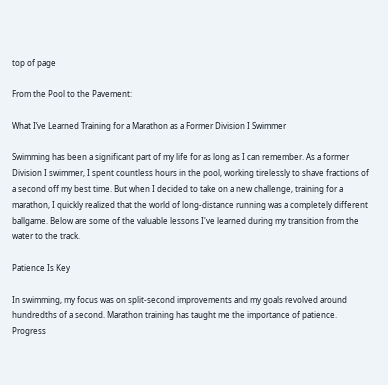top of page

From the Pool to the Pavement:

What I’ve Learned Training for a Marathon as a Former Division I Swimmer

Swimming has been a significant part of my life for as long as I can remember. As a former Division I swimmer, I spent countless hours in the pool, working tirelessly to shave fractions of a second off my best time. But when I decided to take on a new challenge, training for a marathon, I quickly realized that the world of long-distance running was a completely different ballgame. Below are some of the valuable lessons I've learned during my transition from the water to the track.

Patience Is Key

In swimming, my focus was on split-second improvements and my goals revolved around hundredths of a second. Marathon training has taught me the importance of patience. Progress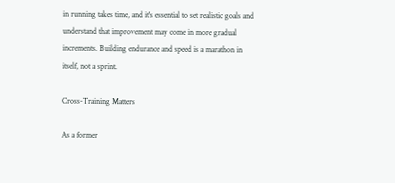in running takes time, and it's essential to set realistic goals and understand that improvement may come in more gradual increments. Building endurance and speed is a marathon in itself, not a sprint.

Cross-Training Matters

As a former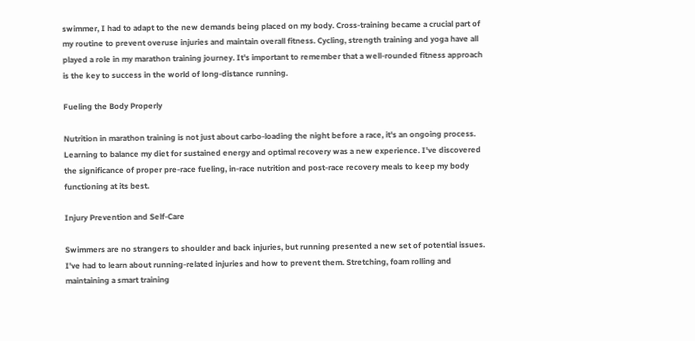swimmer, I had to adapt to the new demands being placed on my body. Cross-training became a crucial part of my routine to prevent overuse injuries and maintain overall fitness. Cycling, strength training and yoga have all played a role in my marathon training journey. It's important to remember that a well-rounded fitness approach is the key to success in the world of long-distance running.

Fueling the Body Properly

Nutrition in marathon training is not just about carbo-loading the night before a race, it's an ongoing process. Learning to balance my diet for sustained energy and optimal recovery was a new experience. I've discovered the significance of proper pre-race fueling, in-race nutrition and post-race recovery meals to keep my body functioning at its best.

Injury Prevention and Self-Care

Swimmers are no strangers to shoulder and back injuries, but running presented a new set of potential issues. I've had to learn about running-related injuries and how to prevent them. Stretching, foam rolling and maintaining a smart training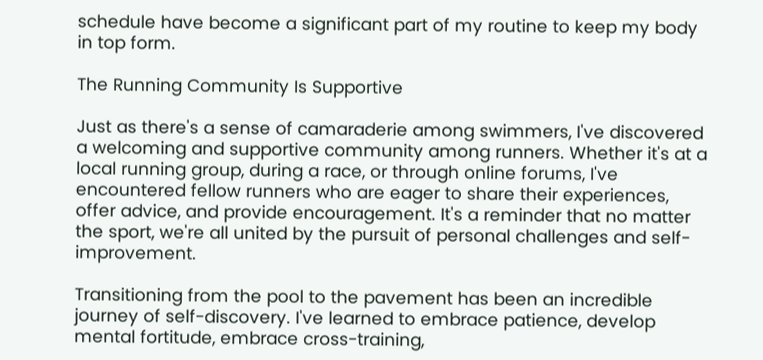schedule have become a significant part of my routine to keep my body in top form.

The Running Community Is Supportive

Just as there's a sense of camaraderie among swimmers, I've discovered a welcoming and supportive community among runners. Whether it's at a local running group, during a race, or through online forums, I've encountered fellow runners who are eager to share their experiences, offer advice, and provide encouragement. It's a reminder that no matter the sport, we're all united by the pursuit of personal challenges and self-improvement.

Transitioning from the pool to the pavement has been an incredible journey of self-discovery. I've learned to embrace patience, develop mental fortitude, embrace cross-training,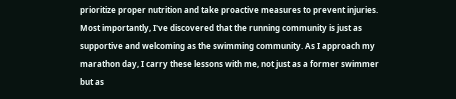prioritize proper nutrition and take proactive measures to prevent injuries. Most importantly, I've discovered that the running community is just as supportive and welcoming as the swimming community. As I approach my marathon day, I carry these lessons with me, not just as a former swimmer but as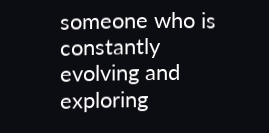someone who is constantly evolving and exploring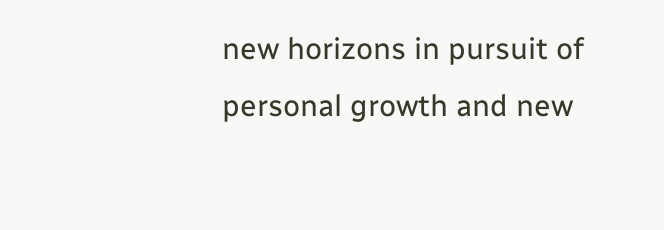new horizons in pursuit of personal growth and new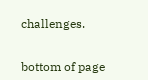challenges.


bottom of page